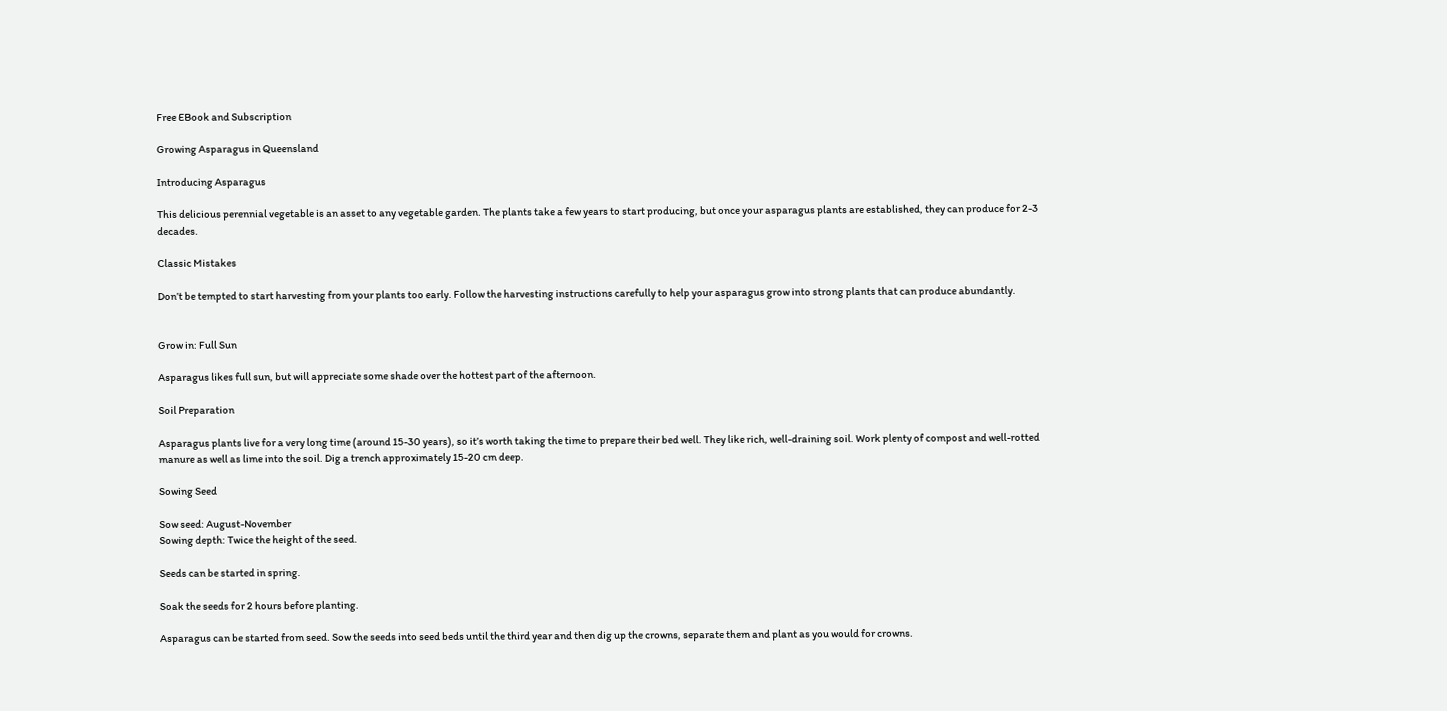Free EBook and Subscription

Growing Asparagus in Queensland

Introducing Asparagus

This delicious perennial vegetable is an asset to any vegetable garden. The plants take a few years to start producing, but once your asparagus plants are established, they can produce for 2-3 decades.

Classic Mistakes

Don’t be tempted to start harvesting from your plants too early. Follow the harvesting instructions carefully to help your asparagus grow into strong plants that can produce abundantly.


Grow in: Full Sun

Asparagus likes full sun, but will appreciate some shade over the hottest part of the afternoon.

Soil Preparation

Asparagus plants live for a very long time (around 15-30 years), so it’s worth taking the time to prepare their bed well. They like rich, well-draining soil. Work plenty of compost and well-rotted manure as well as lime into the soil. Dig a trench approximately 15-20 cm deep.

Sowing Seed

Sow seed: August-November
Sowing depth: Twice the height of the seed.

Seeds can be started in spring.

Soak the seeds for 2 hours before planting.

Asparagus can be started from seed. Sow the seeds into seed beds until the third year and then dig up the crowns, separate them and plant as you would for crowns.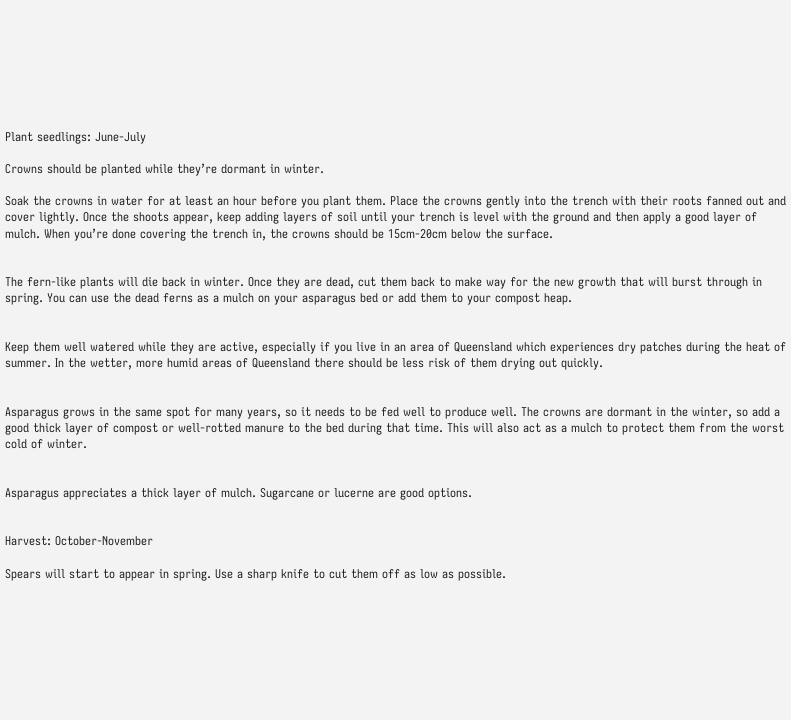Plant seedlings: June-July

Crowns should be planted while they’re dormant in winter.

Soak the crowns in water for at least an hour before you plant them. Place the crowns gently into the trench with their roots fanned out and cover lightly. Once the shoots appear, keep adding layers of soil until your trench is level with the ground and then apply a good layer of mulch. When you’re done covering the trench in, the crowns should be 15cm-20cm below the surface.


The fern-like plants will die back in winter. Once they are dead, cut them back to make way for the new growth that will burst through in spring. You can use the dead ferns as a mulch on your asparagus bed or add them to your compost heap.


Keep them well watered while they are active, especially if you live in an area of Queensland which experiences dry patches during the heat of summer. In the wetter, more humid areas of Queensland there should be less risk of them drying out quickly.


Asparagus grows in the same spot for many years, so it needs to be fed well to produce well. The crowns are dormant in the winter, so add a good thick layer of compost or well-rotted manure to the bed during that time. This will also act as a mulch to protect them from the worst cold of winter.


Asparagus appreciates a thick layer of mulch. Sugarcane or lucerne are good options.


Harvest: October-November

Spears will start to appear in spring. Use a sharp knife to cut them off as low as possible.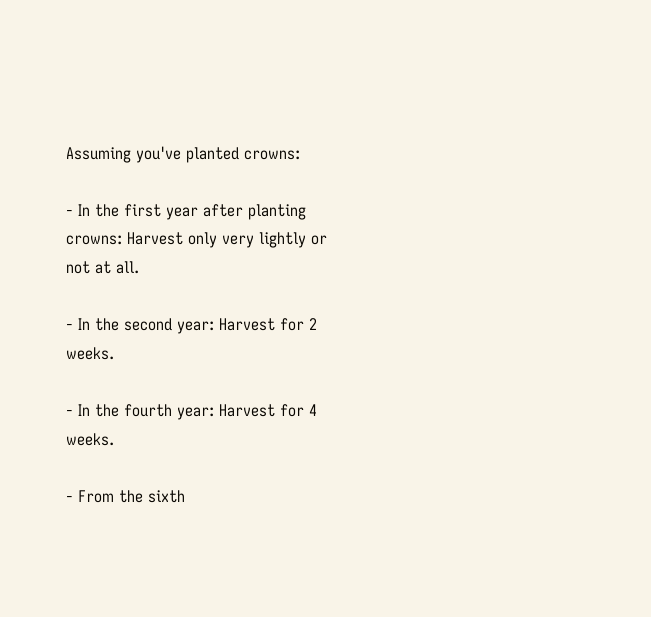Assuming you've planted crowns:

- In the first year after planting crowns: Harvest only very lightly or not at all.

- In the second year: Harvest for 2 weeks.

- In the fourth year: Harvest for 4 weeks.

- From the sixth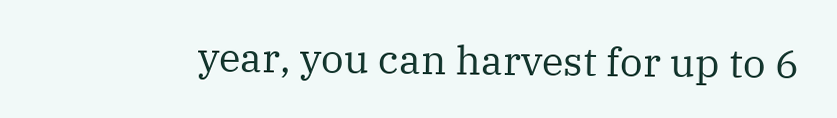year, you can harvest for up to 6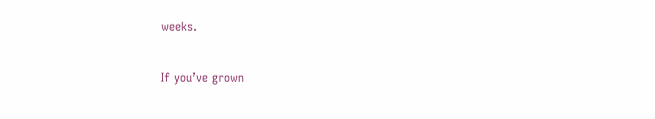weeks.

If you’ve grown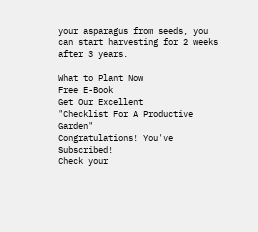your asparagus from seeds, you can start harvesting for 2 weeks after 3 years.

What to Plant Now
Free E-Book
Get Our Excellent
"Checklist For A Productive Garden"
Congratulations! You've Subscribed!
Check your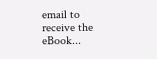email to receive the eBook...